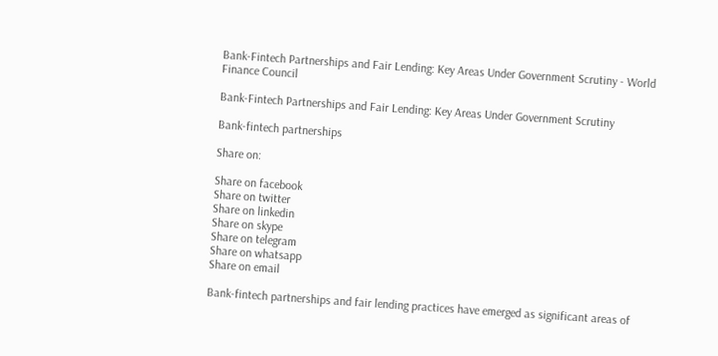Bank-Fintech Partnerships and Fair Lending: Key Areas Under Government Scrutiny - World Finance Council

Bank-Fintech Partnerships and Fair Lending: Key Areas Under Government Scrutiny

Bank-fintech partnerships

Share on:

Share on facebook
Share on twitter
Share on linkedin
Share on skype
Share on telegram
Share on whatsapp
Share on email

Bank-fintech partnerships and fair lending practices have emerged as significant areas of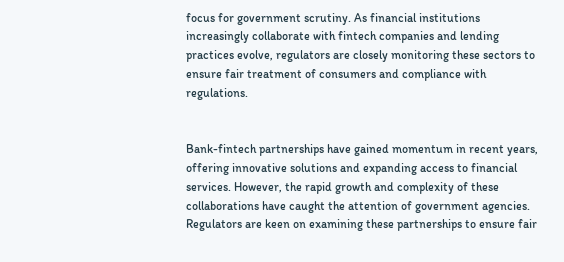focus for government scrutiny. As financial institutions increasingly collaborate with fintech companies and lending practices evolve, regulators are closely monitoring these sectors to ensure fair treatment of consumers and compliance with regulations.


Bank-fintech partnerships have gained momentum in recent years, offering innovative solutions and expanding access to financial services. However, the rapid growth and complexity of these collaborations have caught the attention of government agencies. Regulators are keen on examining these partnerships to ensure fair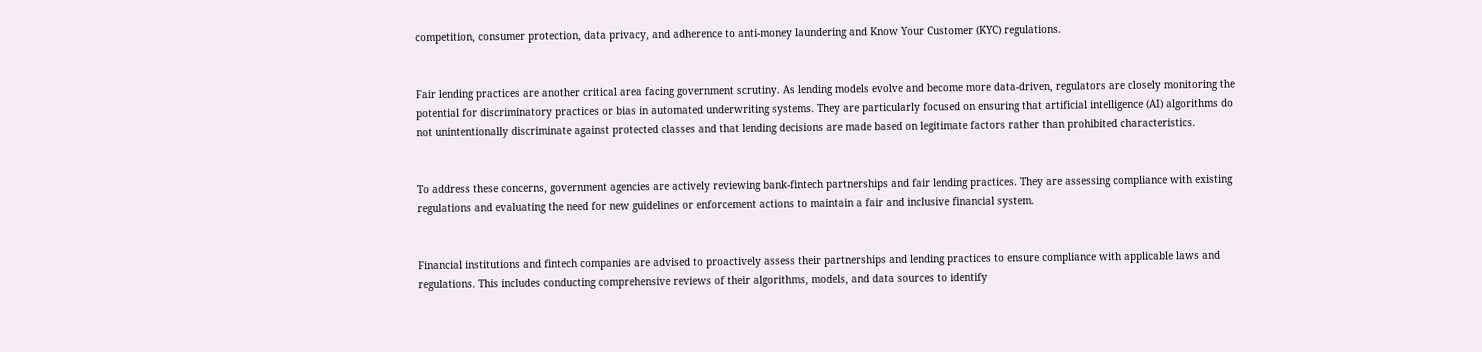competition, consumer protection, data privacy, and adherence to anti-money laundering and Know Your Customer (KYC) regulations.


Fair lending practices are another critical area facing government scrutiny. As lending models evolve and become more data-driven, regulators are closely monitoring the potential for discriminatory practices or bias in automated underwriting systems. They are particularly focused on ensuring that artificial intelligence (AI) algorithms do not unintentionally discriminate against protected classes and that lending decisions are made based on legitimate factors rather than prohibited characteristics.


To address these concerns, government agencies are actively reviewing bank-fintech partnerships and fair lending practices. They are assessing compliance with existing regulations and evaluating the need for new guidelines or enforcement actions to maintain a fair and inclusive financial system.


Financial institutions and fintech companies are advised to proactively assess their partnerships and lending practices to ensure compliance with applicable laws and regulations. This includes conducting comprehensive reviews of their algorithms, models, and data sources to identify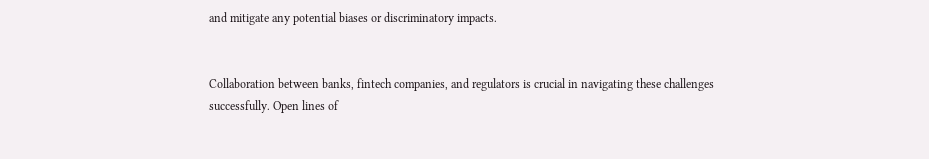and mitigate any potential biases or discriminatory impacts.


Collaboration between banks, fintech companies, and regulators is crucial in navigating these challenges successfully. Open lines of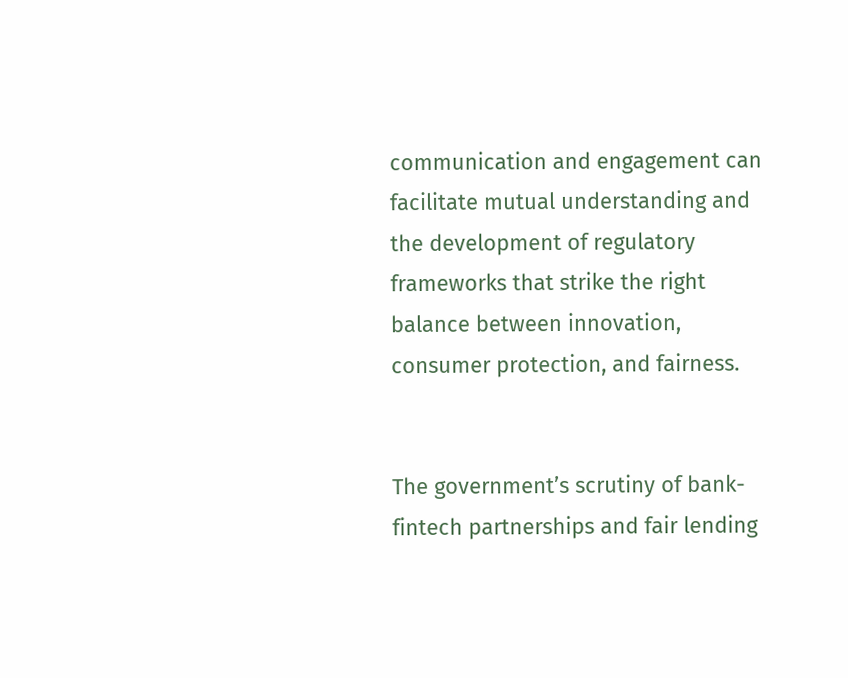communication and engagement can facilitate mutual understanding and the development of regulatory frameworks that strike the right balance between innovation, consumer protection, and fairness.


The government’s scrutiny of bank-fintech partnerships and fair lending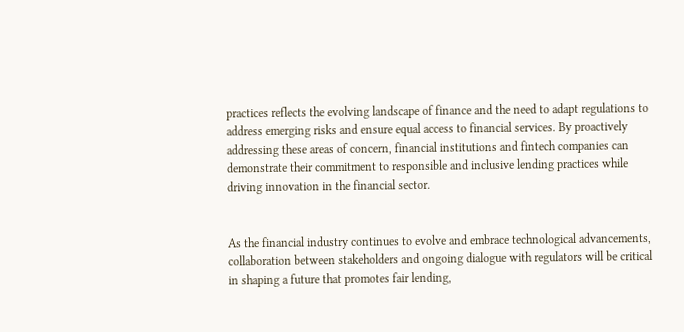practices reflects the evolving landscape of finance and the need to adapt regulations to address emerging risks and ensure equal access to financial services. By proactively addressing these areas of concern, financial institutions and fintech companies can demonstrate their commitment to responsible and inclusive lending practices while driving innovation in the financial sector.


As the financial industry continues to evolve and embrace technological advancements, collaboration between stakeholders and ongoing dialogue with regulators will be critical in shaping a future that promotes fair lending,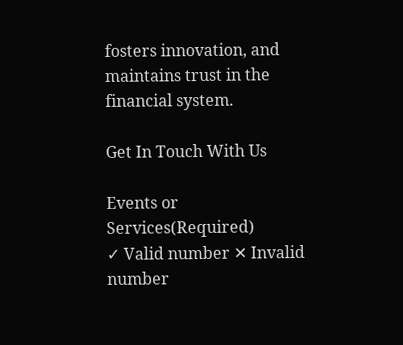fosters innovation, and maintains trust in the financial system.

Get In Touch With Us

Events or Services(Required)
✓ Valid number ✕ Invalid number